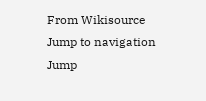From Wikisource
Jump to navigation Jump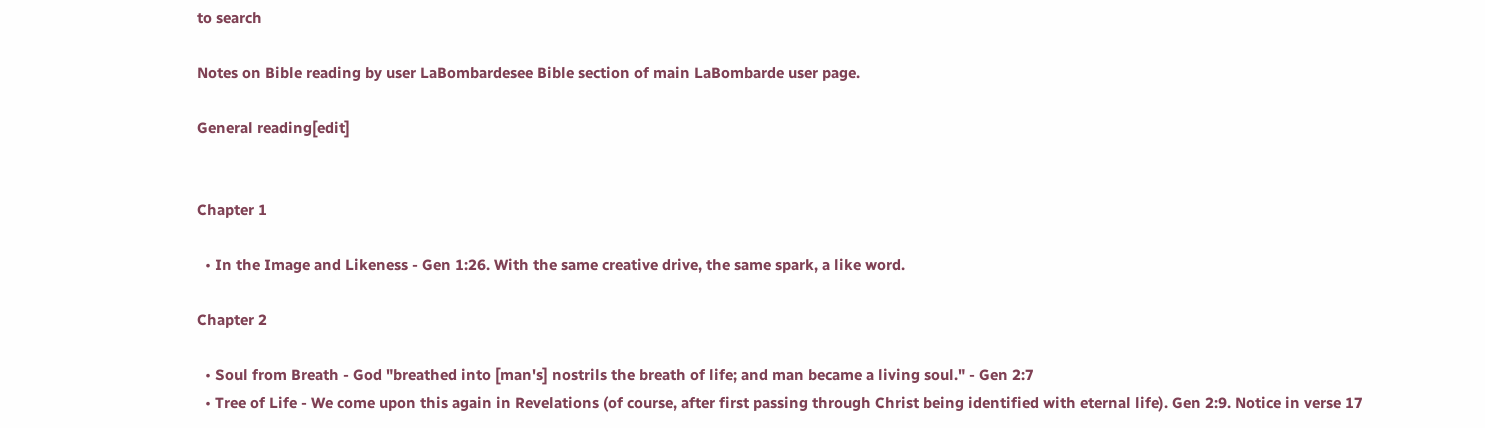to search

Notes on Bible reading by user LaBombardesee Bible section of main LaBombarde user page.

General reading[edit]


Chapter 1

  • In the Image and Likeness - Gen 1:26. With the same creative drive, the same spark, a like word.

Chapter 2

  • Soul from Breath - God "breathed into [man's] nostrils the breath of life; and man became a living soul." - Gen 2:7
  • Tree of Life - We come upon this again in Revelations (of course, after first passing through Christ being identified with eternal life). Gen 2:9. Notice in verse 17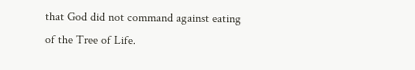that God did not command against eating of the Tree of Life.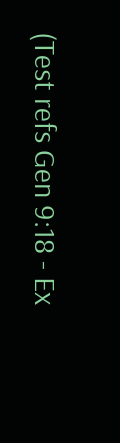(Test refs Gen 9:18 - Ex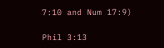7:10 and Num 17:9)

Phil 3:13